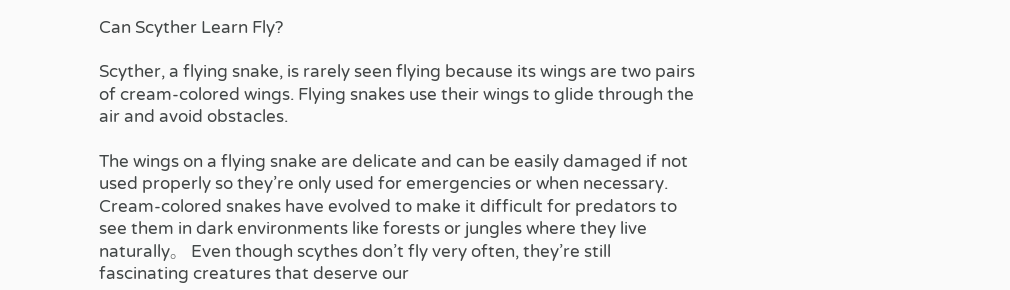Can Scyther Learn Fly?

Scyther, a flying snake, is rarely seen flying because its wings are two pairs of cream-colored wings. Flying snakes use their wings to glide through the air and avoid obstacles.

The wings on a flying snake are delicate and can be easily damaged if not used properly so they’re only used for emergencies or when necessary. Cream-colored snakes have evolved to make it difficult for predators to see them in dark environments like forests or jungles where they live naturally。 Even though scythes don’t fly very often, they’re still fascinating creatures that deserve our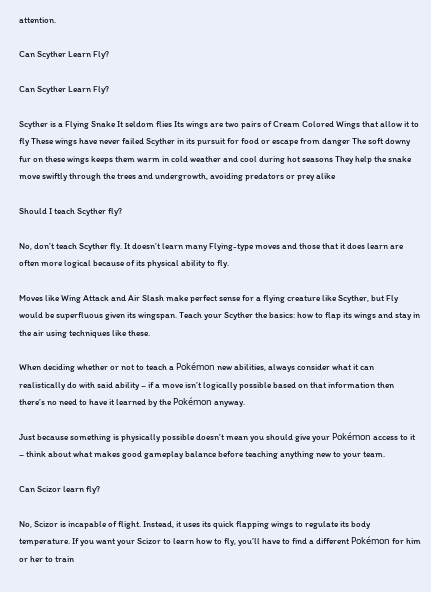attention.

Can Scyther Learn Fly?

Can Scyther Learn Fly?

Scyther is a Flying Snake It seldom flies Its wings are two pairs of Cream Colored Wings that allow it to fly These wings have never failed Scyther in its pursuit for food or escape from danger The soft downy fur on these wings keeps them warm in cold weather and cool during hot seasons They help the snake move swiftly through the trees and undergrowth, avoiding predators or prey alike

Should I teach Scyther fly?

No, don’t teach Scyther fly. It doesn’t learn many Flying-type moves and those that it does learn are often more logical because of its physical ability to fly.

Moves like Wing Attack and Air Slash make perfect sense for a flying creature like Scyther, but Fly would be superfluous given its wingspan. Teach your Scyther the basics: how to flap its wings and stay in the air using techniques like these.

When deciding whether or not to teach a Pokémon new abilities, always consider what it can realistically do with said ability – if a move isn’t logically possible based on that information then there’s no need to have it learned by the Pokémon anyway.

Just because something is physically possible doesn’t mean you should give your Pokémon access to it – think about what makes good gameplay balance before teaching anything new to your team.

Can Scizor learn fly?

No, Scizor is incapable of flight. Instead, it uses its quick flapping wings to regulate its body temperature. If you want your Scizor to learn how to fly, you’ll have to find a different Pokémon for him or her to train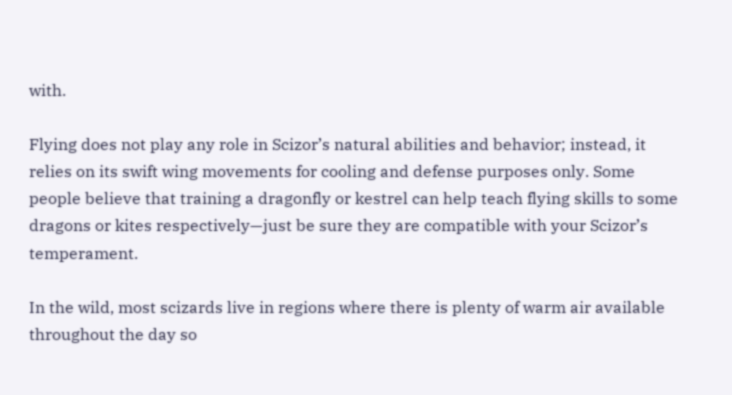with.

Flying does not play any role in Scizor’s natural abilities and behavior; instead, it relies on its swift wing movements for cooling and defense purposes only. Some people believe that training a dragonfly or kestrel can help teach flying skills to some dragons or kites respectively—just be sure they are compatible with your Scizor’s temperament.

In the wild, most scizards live in regions where there is plenty of warm air available throughout the day so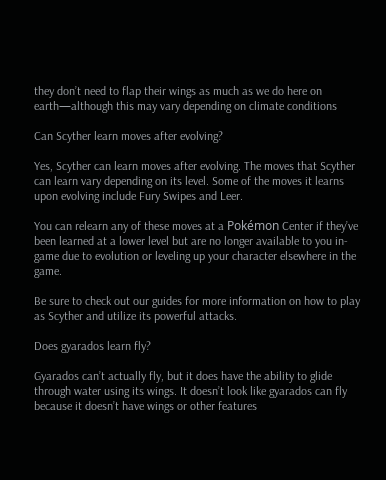they don’t need to flap their wings as much as we do here on earth—although this may vary depending on climate conditions

Can Scyther learn moves after evolving?

Yes, Scyther can learn moves after evolving. The moves that Scyther can learn vary depending on its level. Some of the moves it learns upon evolving include Fury Swipes and Leer.

You can relearn any of these moves at a Pokémon Center if they’ve been learned at a lower level but are no longer available to you in-game due to evolution or leveling up your character elsewhere in the game.

Be sure to check out our guides for more information on how to play as Scyther and utilize its powerful attacks.

Does gyarados learn fly?

Gyarados can’t actually fly, but it does have the ability to glide through water using its wings. It doesn’t look like gyarados can fly because it doesn’t have wings or other features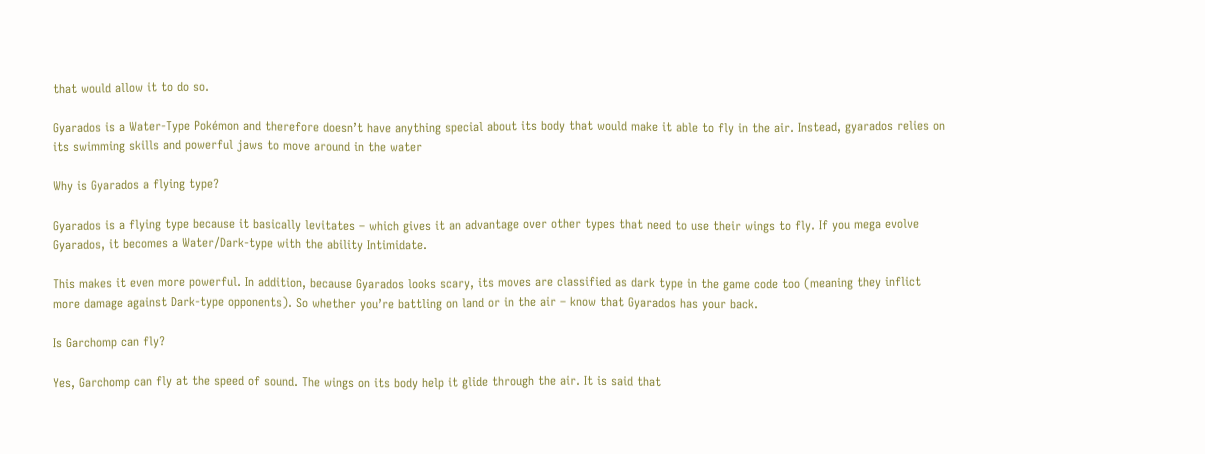that would allow it to do so.

Gyarados is a Water-Type Pokémon and therefore doesn’t have anything special about its body that would make it able to fly in the air. Instead, gyarados relies on its swimming skills and powerful jaws to move around in the water

Why is Gyarados a flying type?

Gyarados is a flying type because it basically levitates – which gives it an advantage over other types that need to use their wings to fly. If you mega evolve Gyarados, it becomes a Water/Dark-type with the ability Intimidate.

This makes it even more powerful. In addition, because Gyarados looks scary, its moves are classified as dark type in the game code too (meaning they inflict more damage against Dark-type opponents). So whether you’re battling on land or in the air – know that Gyarados has your back.

Is Garchomp can fly?

Yes, Garchomp can fly at the speed of sound. The wings on its body help it glide through the air. It is said that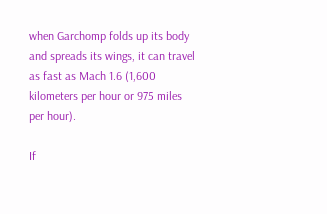when Garchomp folds up its body and spreads its wings, it can travel as fast as Mach 1.6 (1,600 kilometers per hour or 975 miles per hour).

If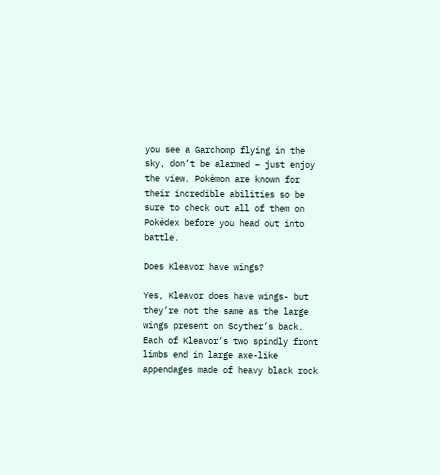you see a Garchomp flying in the sky, don’t be alarmed – just enjoy the view. Pokémon are known for their incredible abilities so be sure to check out all of them on Pokédex before you head out into battle.

Does Kleavor have wings?

Yes, Kleavor does have wings- but they’re not the same as the large wings present on Scyther’s back. Each of Kleavor’s two spindly front limbs end in large axe-like appendages made of heavy black rock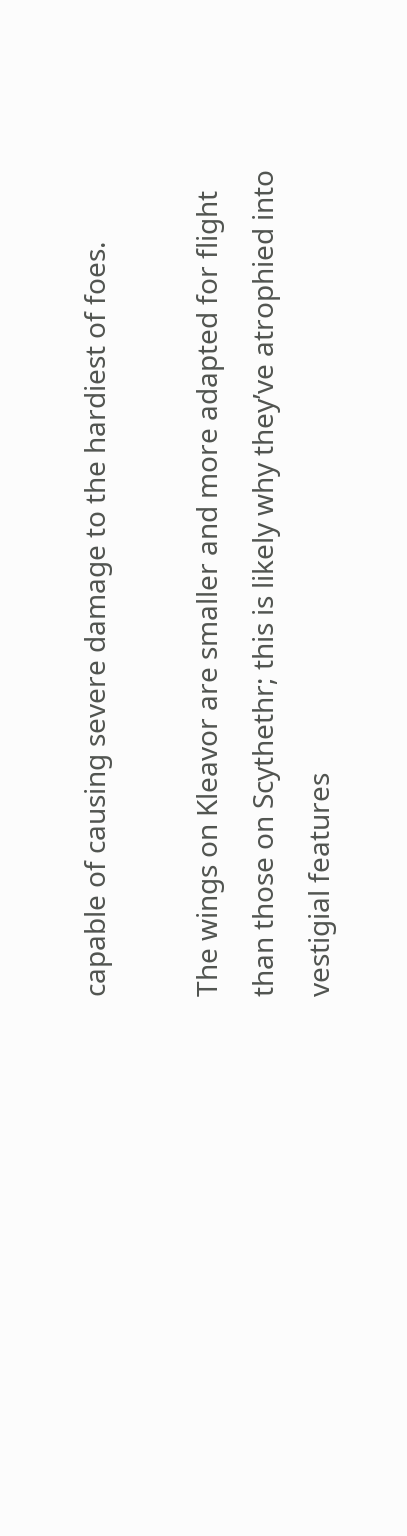capable of causing severe damage to the hardiest of foes.

The wings on Kleavor are smaller and more adapted for flight than those on Scythethr; this is likely why they’ve atrophied into vestigial features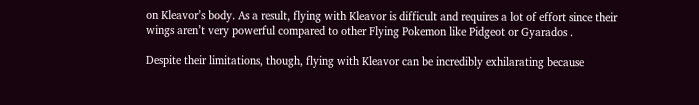on Kleavor’s body. As a result, flying with Kleavor is difficult and requires a lot of effort since their wings aren’t very powerful compared to other Flying Pokemon like Pidgeot or Gyarados .

Despite their limitations, though, flying with Kleavor can be incredibly exhilarating because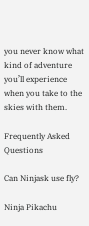you never know what kind of adventure you’ll experience when you take to the skies with them.

Frequently Asked Questions

Can Ninjask use fly?

Ninja Pikachu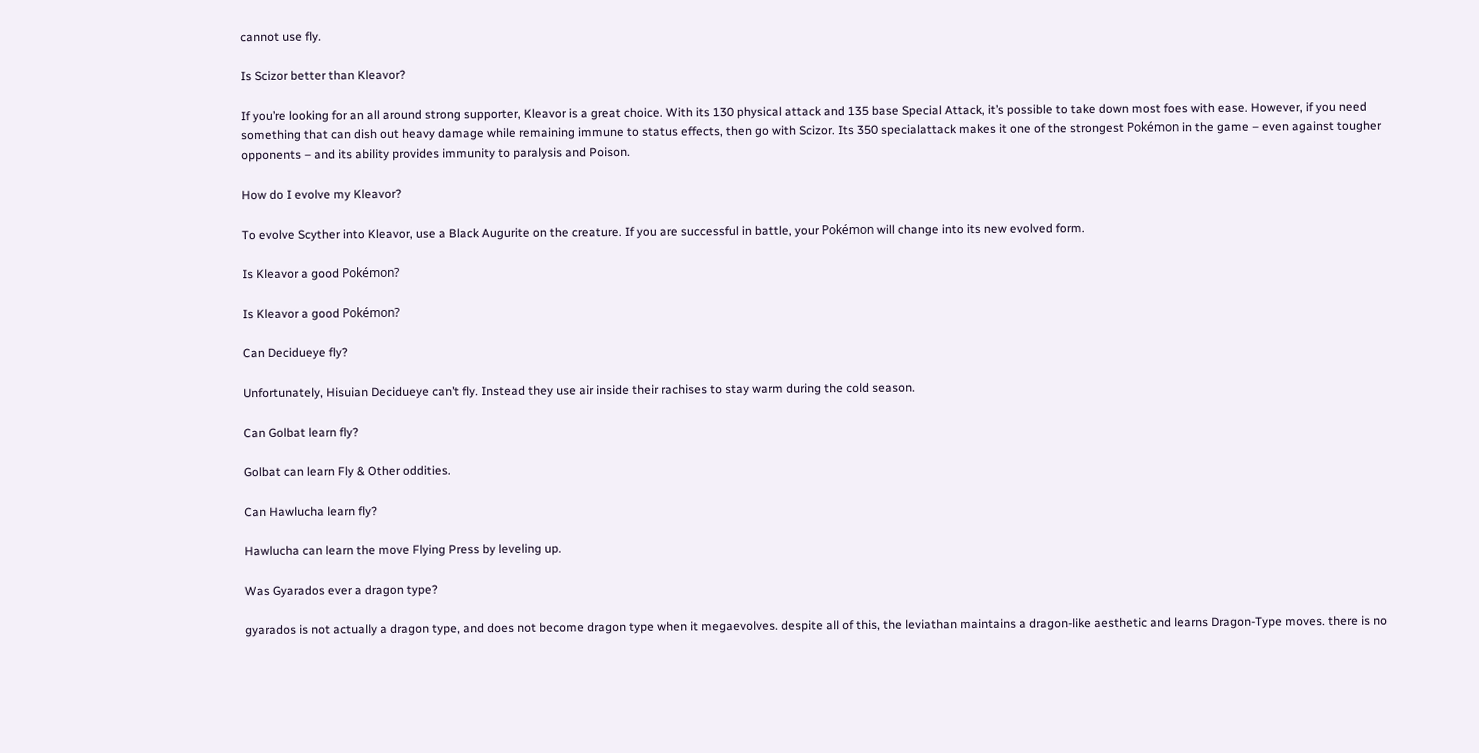cannot use fly.

Is Scizor better than Kleavor?

If you’re looking for an all around strong supporter, Kleavor is a great choice. With its 130 physical attack and 135 base Special Attack, it’s possible to take down most foes with ease. However, if you need something that can dish out heavy damage while remaining immune to status effects, then go with Scizor. Its 350 specialattack makes it one of the strongest Pokémon in the game – even against tougher opponents – and its ability provides immunity to paralysis and Poison.

How do I evolve my Kleavor?

To evolve Scyther into Kleavor, use a Black Augurite on the creature. If you are successful in battle, your Pokémon will change into its new evolved form.

Is Kleavor a good Pokémon?

Is Kleavor a good Pokémon?

Can Decidueye fly?

Unfortunately, Hisuian Decidueye can’t fly. Instead they use air inside their rachises to stay warm during the cold season.

Can Golbat learn fly?

Golbat can learn Fly & Other oddities.

Can Hawlucha learn fly?

Hawlucha can learn the move Flying Press by leveling up.

Was Gyarados ever a dragon type?

gyarados is not actually a dragon type, and does not become dragon type when it megaevolves. despite all of this, the leviathan maintains a dragon-like aesthetic and learns Dragon-Type moves. there is no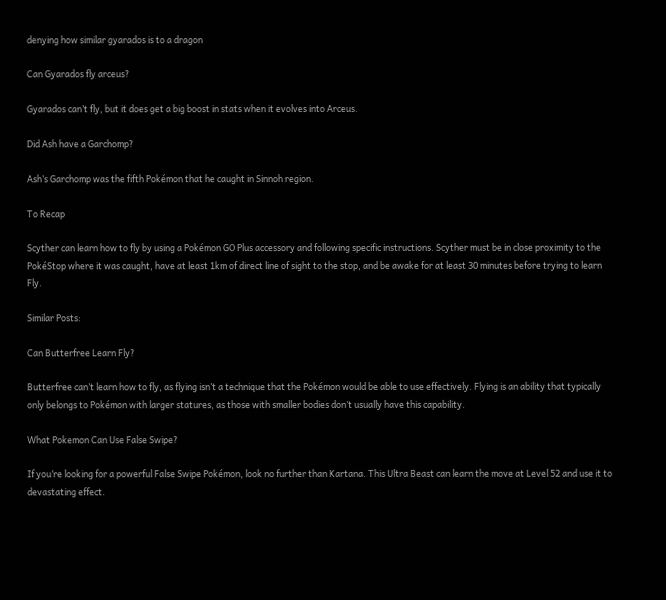denying how similar gyarados is to a dragon

Can Gyarados fly arceus?

Gyarados can’t fly, but it does get a big boost in stats when it evolves into Arceus.

Did Ash have a Garchomp?

Ash’s Garchomp was the fifth Pokémon that he caught in Sinnoh region.

To Recap

Scyther can learn how to fly by using a Pokémon GO Plus accessory and following specific instructions. Scyther must be in close proximity to the PokéStop where it was caught, have at least 1km of direct line of sight to the stop, and be awake for at least 30 minutes before trying to learn Fly.

Similar Posts:

Can Butterfree Learn Fly?

Butterfree can’t learn how to fly, as flying isn’t a technique that the Pokémon would be able to use effectively. Flying is an ability that typically only belongs to Pokémon with larger statures, as those with smaller bodies don’t usually have this capability.

What Pokemon Can Use False Swipe?

If you’re looking for a powerful False Swipe Pokémon, look no further than Kartana. This Ultra Beast can learn the move at Level 52 and use it to devastating effect.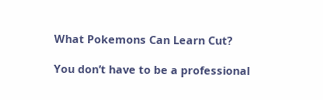What Pokemons Can Learn Cut?

You don’t have to be a professional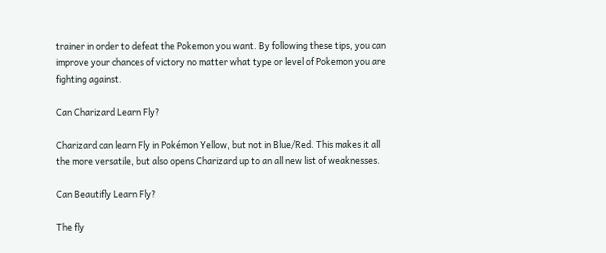trainer in order to defeat the Pokemon you want. By following these tips, you can improve your chances of victory no matter what type or level of Pokemon you are fighting against.

Can Charizard Learn Fly?

Charizard can learn Fly in Pokémon Yellow, but not in Blue/Red. This makes it all the more versatile, but also opens Charizard up to an all new list of weaknesses.

Can Beautifly Learn Fly?

The fly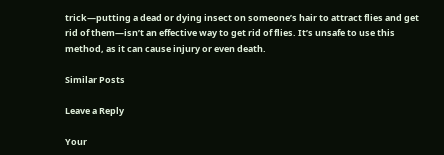trick—putting a dead or dying insect on someone’s hair to attract flies and get rid of them—isn’t an effective way to get rid of flies. It’s unsafe to use this method, as it can cause injury or even death.

Similar Posts

Leave a Reply

Your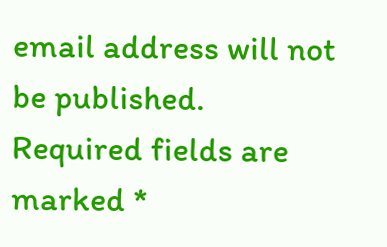email address will not be published. Required fields are marked *